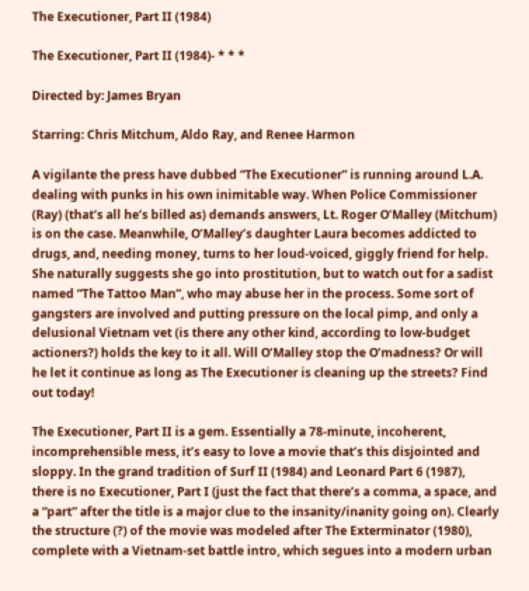The Executioner, Part II (1984)

The Executioner, Part II (1984)- * * *

Directed by: James Bryan

Starring: Chris Mitchum, Aldo Ray, and Renee Harmon

A vigilante the press have dubbed “The Executioner” is running around L.A. dealing with punks in his own inimitable way. When Police Commissioner (Ray) (that’s all he’s billed as) demands answers, Lt. Roger O’Malley (Mitchum) is on the case. Meanwhile, O’Malley’s daughter Laura becomes addicted to drugs, and, needing money, turns to her loud-voiced, giggly friend for help. She naturally suggests she go into prostitution, but to watch out for a sadist named “The Tattoo Man”, who may abuse her in the process. Some sort of gangsters are involved and putting pressure on the local pimp, and only a delusional Vietnam vet (is there any other kind, according to low-budget actioners?) holds the key to it all. Will O’Malley stop the O’madness? Or will he let it continue as long as The Executioner is cleaning up the streets? Find out today!

The Executioner, Part II is a gem. Essentially a 78-minute, incoherent, incomprehensible mess, it’s easy to love a movie that’s this disjointed and sloppy. In the grand tradition of Surf II (1984) and Leonard Part 6 (1987), there is no Executioner, Part I (just the fact that there’s a comma, a space, and a “part” after the title is a major clue to the insanity/inanity going on). Clearly the structure (?) of the movie was modeled after The Exterminator (1980), complete with a Vietnam-set battle intro, which segues into a modern urban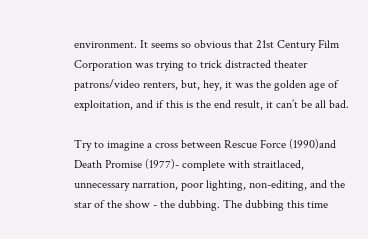environment. It seems so obvious that 21st Century Film Corporation was trying to trick distracted theater patrons/video renters, but, hey, it was the golden age of exploitation, and if this is the end result, it can’t be all bad.

Try to imagine a cross between Rescue Force (1990)and Death Promise (1977)- complete with straitlaced, unnecessary narration, poor lighting, non-editing, and the star of the show - the dubbing. The dubbing this time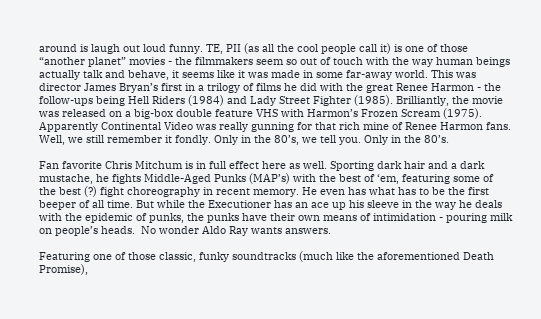around is laugh out loud funny. TE, PII (as all the cool people call it) is one of those “another planet” movies - the filmmakers seem so out of touch with the way human beings actually talk and behave, it seems like it was made in some far-away world. This was director James Bryan’s first in a trilogy of films he did with the great Renee Harmon - the follow-ups being Hell Riders (1984) and Lady Street Fighter (1985). Brilliantly, the movie was released on a big-box double feature VHS with Harmon’s Frozen Scream (1975). Apparently Continental Video was really gunning for that rich mine of Renee Harmon fans. Well, we still remember it fondly. Only in the 80’s, we tell you. Only in the 80’s.

Fan favorite Chris Mitchum is in full effect here as well. Sporting dark hair and a dark mustache, he fights Middle-Aged Punks (MAP’s) with the best of ‘em, featuring some of the best (?) fight choreography in recent memory. He even has what has to be the first beeper of all time. But while the Executioner has an ace up his sleeve in the way he deals with the epidemic of punks, the punks have their own means of intimidation - pouring milk on people’s heads.  No wonder Aldo Ray wants answers.

Featuring one of those classic, funky soundtracks (much like the aforementioned Death Promise),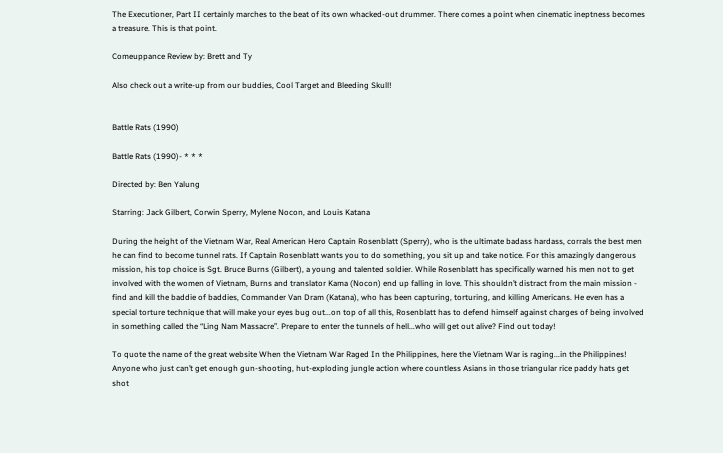The Executioner, Part II certainly marches to the beat of its own whacked-out drummer. There comes a point when cinematic ineptness becomes a treasure. This is that point.

Comeuppance Review by: Brett and Ty

Also check out a write-up from our buddies, Cool Target and Bleeding Skull!


Battle Rats (1990)

Battle Rats (1990)- * * *

Directed by: Ben Yalung

Starring: Jack Gilbert, Corwin Sperry, Mylene Nocon, and Louis Katana

During the height of the Vietnam War, Real American Hero Captain Rosenblatt (Sperry), who is the ultimate badass hardass, corrals the best men he can find to become tunnel rats. If Captain Rosenblatt wants you to do something, you sit up and take notice. For this amazingly dangerous mission, his top choice is Sgt. Bruce Burns (Gilbert), a young and talented soldier. While Rosenblatt has specifically warned his men not to get involved with the women of Vietnam, Burns and translator Kama (Nocon) end up falling in love. This shouldn’t distract from the main mission - find and kill the baddie of baddies, Commander Van Dram (Katana), who has been capturing, torturing, and killing Americans. He even has a special torture technique that will make your eyes bug out...on top of all this, Rosenblatt has to defend himself against charges of being involved in something called the “Ling Nam Massacre”. Prepare to enter the tunnels of hell...who will get out alive? Find out today!

To quote the name of the great website When the Vietnam War Raged In the Philippines, here the Vietnam War is raging...in the Philippines! Anyone who just can’t get enough gun-shooting, hut-exploding jungle action where countless Asians in those triangular rice paddy hats get shot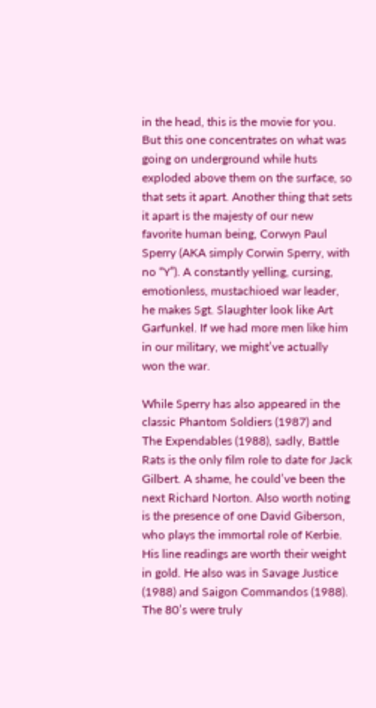in the head, this is the movie for you. But this one concentrates on what was going on underground while huts exploded above them on the surface, so that sets it apart. Another thing that sets it apart is the majesty of our new favorite human being, Corwyn Paul Sperry (AKA simply Corwin Sperry, with no “Y”). A constantly yelling, cursing, emotionless, mustachioed war leader, he makes Sgt. Slaughter look like Art Garfunkel. If we had more men like him in our military, we might’ve actually won the war.

While Sperry has also appeared in the classic Phantom Soldiers (1987) and The Expendables (1988), sadly, Battle Rats is the only film role to date for Jack Gilbert. A shame, he could’ve been the next Richard Norton. Also worth noting is the presence of one David Giberson, who plays the immortal role of Kerbie. His line readings are worth their weight in gold. He also was in Savage Justice (1988) and Saigon Commandos (1988). The 80’s were truly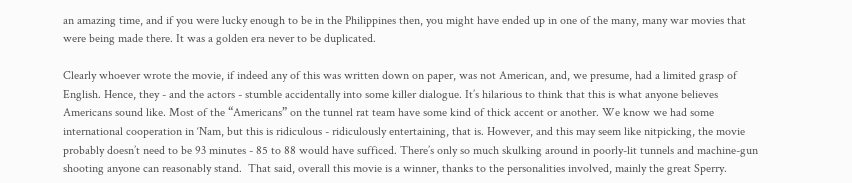an amazing time, and if you were lucky enough to be in the Philippines then, you might have ended up in one of the many, many war movies that were being made there. It was a golden era never to be duplicated.

Clearly whoever wrote the movie, if indeed any of this was written down on paper, was not American, and, we presume, had a limited grasp of English. Hence, they - and the actors - stumble accidentally into some killer dialogue. It’s hilarious to think that this is what anyone believes Americans sound like. Most of the “Americans” on the tunnel rat team have some kind of thick accent or another. We know we had some international cooperation in ‘Nam, but this is ridiculous - ridiculously entertaining, that is. However, and this may seem like nitpicking, the movie probably doesn’t need to be 93 minutes - 85 to 88 would have sufficed. There’s only so much skulking around in poorly-lit tunnels and machine-gun shooting anyone can reasonably stand.  That said, overall this movie is a winner, thanks to the personalities involved, mainly the great Sperry.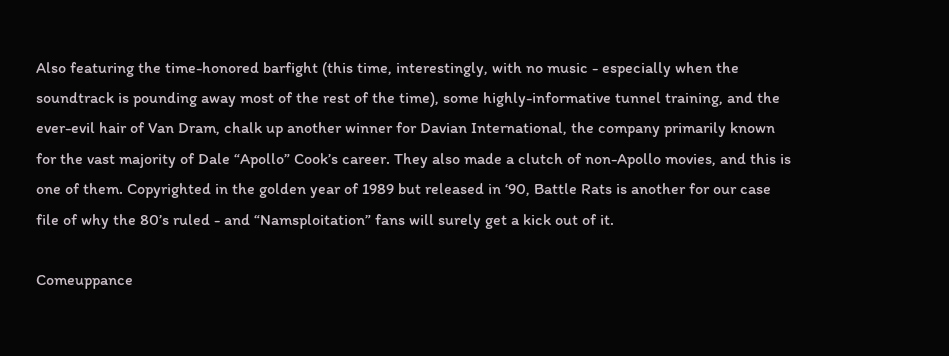Also featuring the time-honored barfight (this time, interestingly, with no music - especially when the soundtrack is pounding away most of the rest of the time), some highly-informative tunnel training, and the  ever-evil hair of Van Dram, chalk up another winner for Davian International, the company primarily known for the vast majority of Dale “Apollo” Cook’s career. They also made a clutch of non-Apollo movies, and this is one of them. Copyrighted in the golden year of 1989 but released in ‘90, Battle Rats is another for our case file of why the 80’s ruled - and “Namsploitation” fans will surely get a kick out of it.

Comeuppance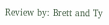Review by: Brett and Ty